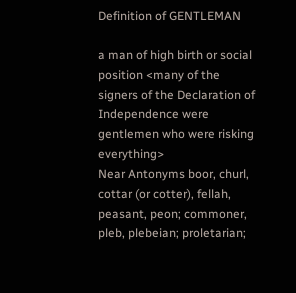Definition of GENTLEMAN

a man of high birth or social position <many of the signers of the Declaration of Independence were gentlemen who were risking everything>
Near Antonyms boor, churl, cottar (or cotter), fellah, peasant, peon; commoner, pleb, plebeian; proletarian;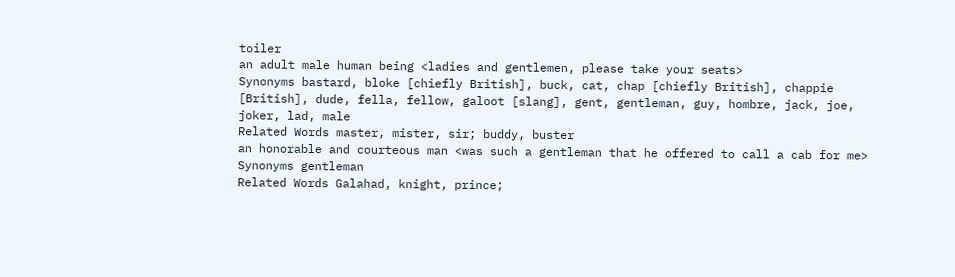toiler
an adult male human being <ladies and gentlemen, please take your seats>
Synonyms bastard, bloke [chiefly British], buck, cat, chap [chiefly British], chappie [British], dude, fella, fellow, galoot [slang], gent, gentleman, guy, hombre, jack, joe, joker, lad, male
Related Words master, mister, sir; buddy, buster
an honorable and courteous man <was such a gentleman that he offered to call a cab for me>
Synonyms gentleman
Related Words Galahad, knight, prince;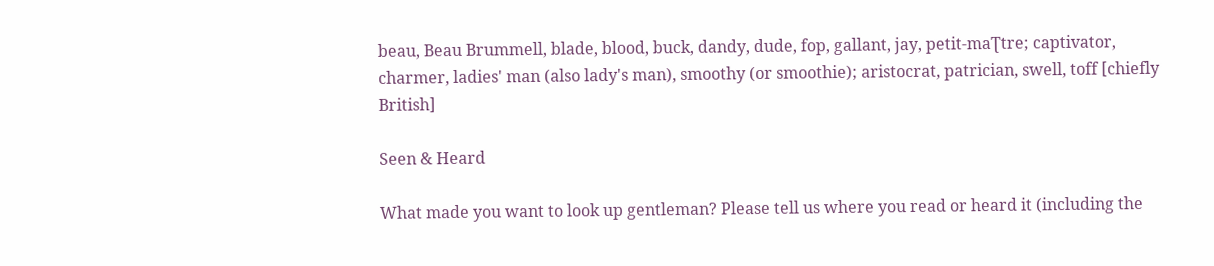beau, Beau Brummell, blade, blood, buck, dandy, dude, fop, gallant, jay, petit-maƮtre; captivator, charmer, ladies' man (also lady's man), smoothy (or smoothie); aristocrat, patrician, swell, toff [chiefly British]

Seen & Heard

What made you want to look up gentleman? Please tell us where you read or heard it (including the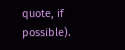quote, if possible).